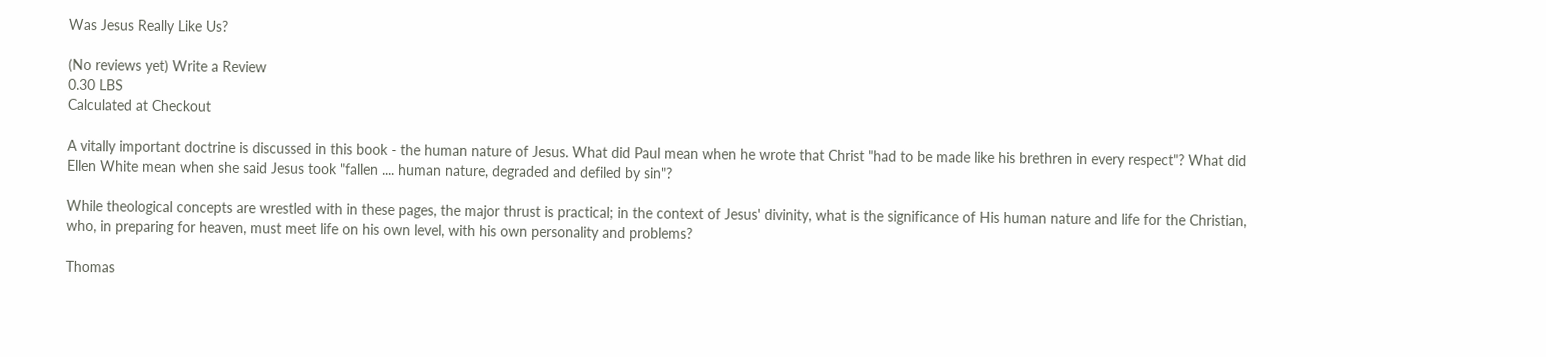Was Jesus Really Like Us?

(No reviews yet) Write a Review
0.30 LBS
Calculated at Checkout

A vitally important doctrine is discussed in this book - the human nature of Jesus. What did Paul mean when he wrote that Christ "had to be made like his brethren in every respect"? What did Ellen White mean when she said Jesus took "fallen .... human nature, degraded and defiled by sin"?

While theological concepts are wrestled with in these pages, the major thrust is practical; in the context of Jesus' divinity, what is the significance of His human nature and life for the Christian, who, in preparing for heaven, must meet life on his own level, with his own personality and problems?

Thomas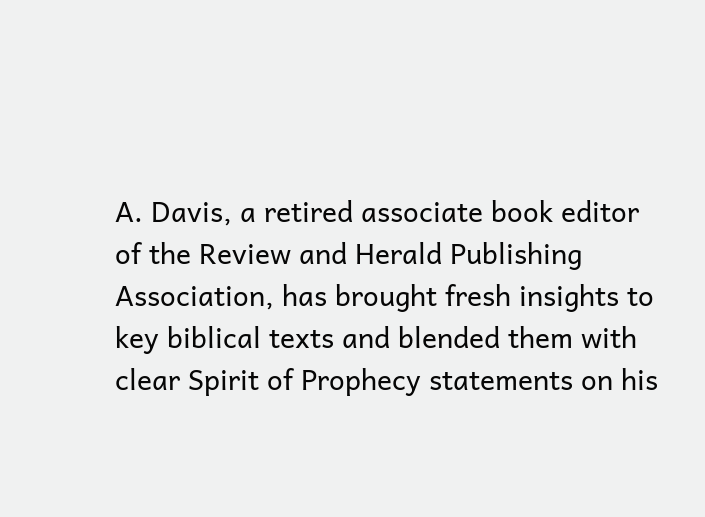A. Davis, a retired associate book editor of the Review and Herald Publishing Association, has brought fresh insights to key biblical texts and blended them with clear Spirit of Prophecy statements on his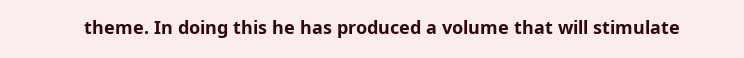theme. In doing this he has produced a volume that will stimulate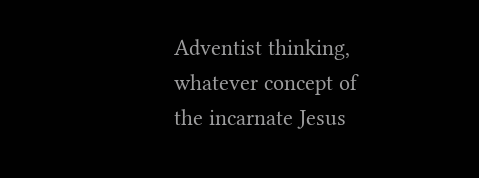Adventist thinking, whatever concept of the incarnate Jesus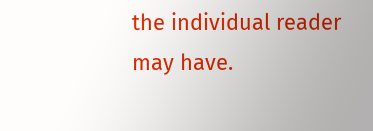the individual reader may have.